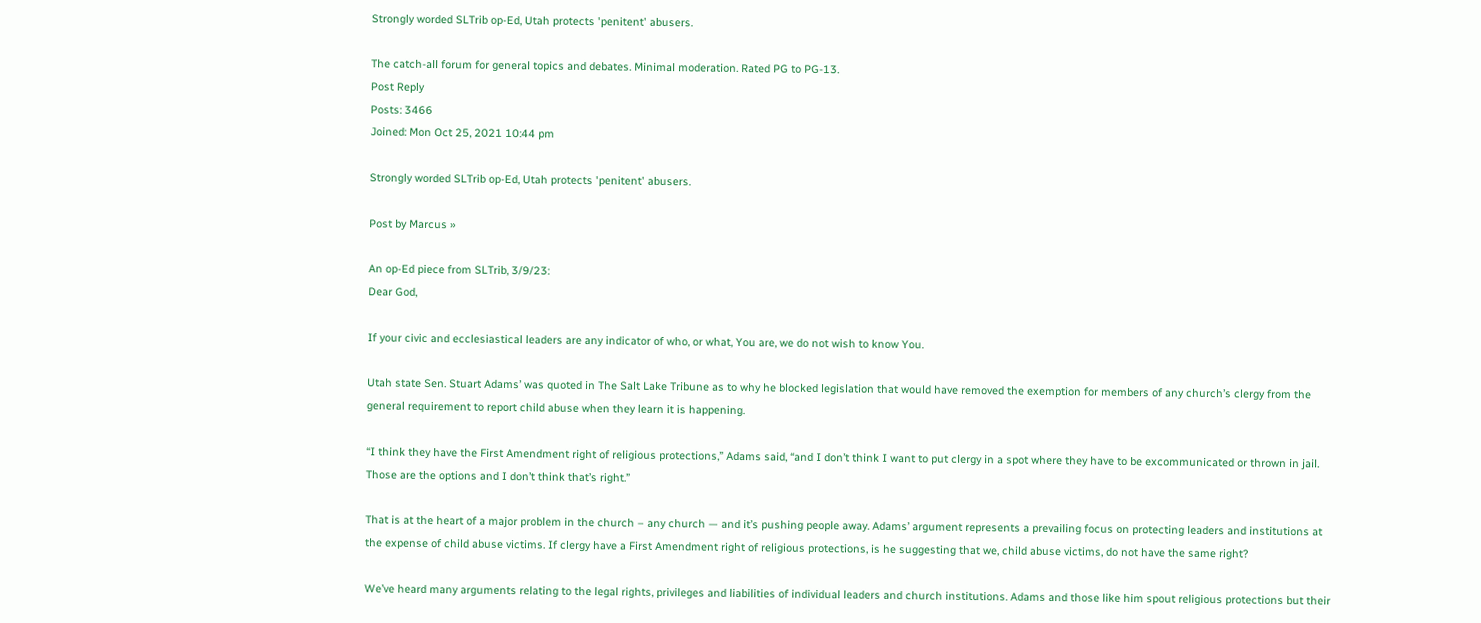Strongly worded SLTrib op-Ed, Utah protects 'penitent' abusers.

The catch-all forum for general topics and debates. Minimal moderation. Rated PG to PG-13.
Post Reply
Posts: 3466
Joined: Mon Oct 25, 2021 10:44 pm

Strongly worded SLTrib op-Ed, Utah protects 'penitent' abusers.

Post by Marcus »

An op-Ed piece from SLTrib, 3/9/23:
Dear God,

If your civic and ecclesiastical leaders are any indicator of who, or what, You are, we do not wish to know You.

Utah state Sen. Stuart Adams’ was quoted in The Salt Lake Tribune as to why he blocked legislation that would have removed the exemption for members of any church’s clergy from the general requirement to report child abuse when they learn it is happening.

“I think they have the First Amendment right of religious protections,” Adams said, “and I don’t think I want to put clergy in a spot where they have to be excommunicated or thrown in jail. Those are the options and I don’t think that’s right.”

That is at the heart of a major problem in the church – any church — and it’s pushing people away. Adams’ argument represents a prevailing focus on protecting leaders and institutions at the expense of child abuse victims. If clergy have a First Amendment right of religious protections, is he suggesting that we, child abuse victims, do not have the same right?

We’ve heard many arguments relating to the legal rights, privileges and liabilities of individual leaders and church institutions. Adams and those like him spout religious protections but their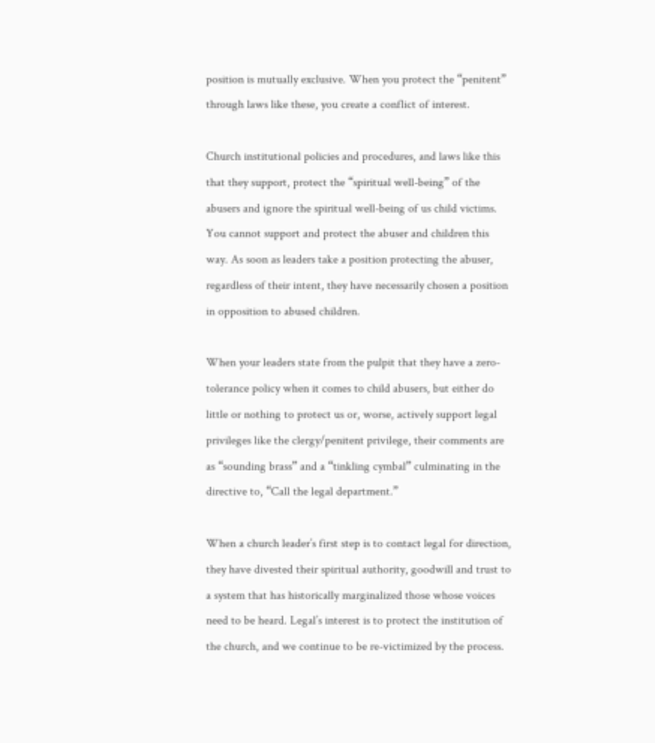position is mutually exclusive. When you protect the “penitent” through laws like these, you create a conflict of interest.

Church institutional policies and procedures, and laws like this that they support, protect the “spiritual well-being” of the abusers and ignore the spiritual well-being of us child victims. You cannot support and protect the abuser and children this way. As soon as leaders take a position protecting the abuser, regardless of their intent, they have necessarily chosen a position in opposition to abused children.

When your leaders state from the pulpit that they have a zero-tolerance policy when it comes to child abusers, but either do little or nothing to protect us or, worse, actively support legal privileges like the clergy/penitent privilege, their comments are as “sounding brass” and a “tinkling cymbal” culminating in the directive to, “Call the legal department.”

When a church leader’s first step is to contact legal for direction, they have divested their spiritual authority, goodwill and trust to a system that has historically marginalized those whose voices need to be heard. Legal’s interest is to protect the institution of the church, and we continue to be re-victimized by the process.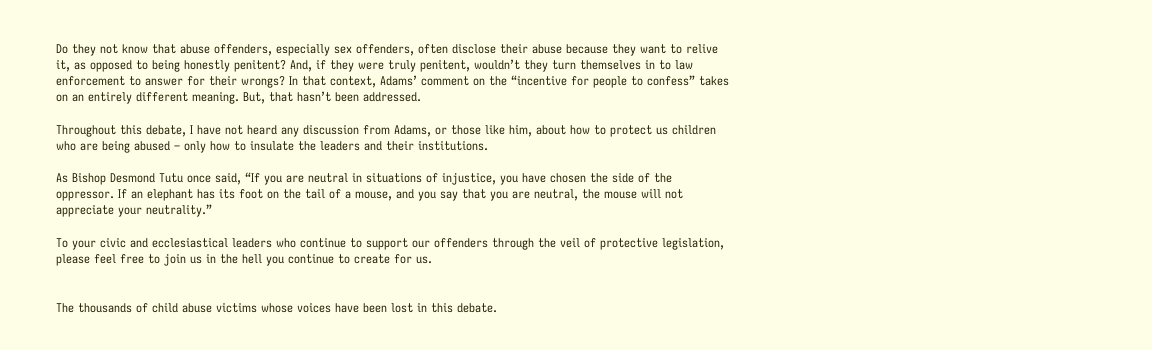Do they not know that abuse offenders, especially sex offenders, often disclose their abuse because they want to relive it, as opposed to being honestly penitent? And, if they were truly penitent, wouldn’t they turn themselves in to law enforcement to answer for their wrongs? In that context, Adams’ comment on the “incentive for people to confess” takes on an entirely different meaning. But, that hasn’t been addressed.

Throughout this debate, I have not heard any discussion from Adams, or those like him, about how to protect us children who are being abused – only how to insulate the leaders and their institutions.

As Bishop Desmond Tutu once said, “If you are neutral in situations of injustice, you have chosen the side of the oppressor. If an elephant has its foot on the tail of a mouse, and you say that you are neutral, the mouse will not appreciate your neutrality.”

To your civic and ecclesiastical leaders who continue to support our offenders through the veil of protective legislation, please feel free to join us in the hell you continue to create for us.


The thousands of child abuse victims whose voices have been lost in this debate.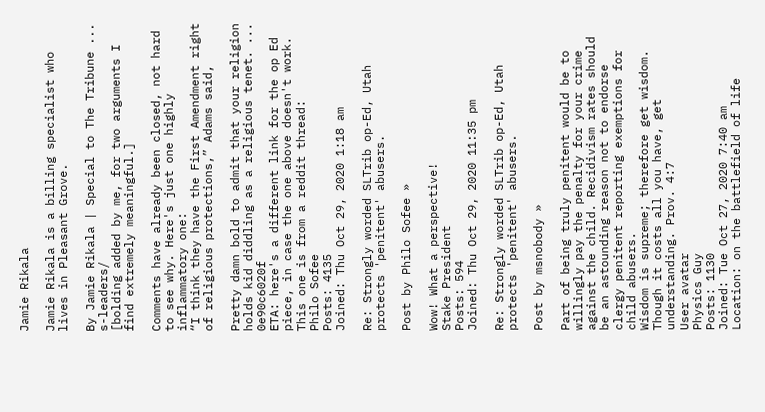Jamie Rikala

Jamie Rikala is a billing specialist who lives in Pleasant Grove.

By Jamie Rikala | Special to The Tribune ... s-leaders/
[bolding added by me, for two arguments I find extremely meaningful.]

Comments have already been closed, not hard to see why. Here's just one highly inflammatory one:
“I think they have the First Amendment right of religious protections,” Adams said,

Pretty damn bold to admit that your religion holds kid diddling as a religious tenet. ... 0e90c6020f
ETA: here's a different link for the op Ed piece, in case the one above doesn't work. This one is from a reddit thread:
Philo Sofee
Posts: 4135
Joined: Thu Oct 29, 2020 1:18 am

Re: Strongly worded SLTrib op-Ed, Utah protects 'penitent' abusers.

Post by Philo Sofee »

Wow! What a perspective!
Stake President
Posts: 594
Joined: Thu Oct 29, 2020 11:35 pm

Re: Strongly worded SLTrib op-Ed, Utah protects 'penitent' abusers.

Post by msnobody »

Part of being truly penitent would be to willingly pay the penalty for your crime against the child. Recidivism rates should be an astounding reason not to endorse clergy penitent reporting exemptions for child abusers.
Wisdom is supreme; therefore get wisdom. Though it costs all you have, get understanding. Prov. 4:7
User avatar
Physics Guy
Posts: 1130
Joined: Tue Oct 27, 2020 7:40 am
Location: on the battlefield of life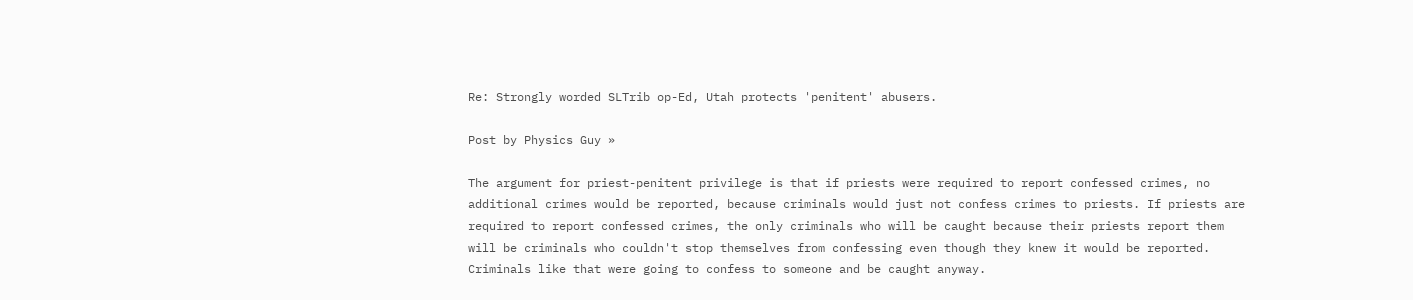Re: Strongly worded SLTrib op-Ed, Utah protects 'penitent' abusers.

Post by Physics Guy »

The argument for priest-penitent privilege is that if priests were required to report confessed crimes, no additional crimes would be reported, because criminals would just not confess crimes to priests. If priests are required to report confessed crimes, the only criminals who will be caught because their priests report them will be criminals who couldn't stop themselves from confessing even though they knew it would be reported. Criminals like that were going to confess to someone and be caught anyway.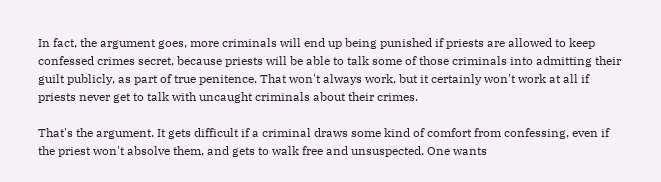In fact, the argument goes, more criminals will end up being punished if priests are allowed to keep confessed crimes secret, because priests will be able to talk some of those criminals into admitting their guilt publicly, as part of true penitence. That won't always work, but it certainly won't work at all if priests never get to talk with uncaught criminals about their crimes.

That's the argument. It gets difficult if a criminal draws some kind of comfort from confessing, even if the priest won't absolve them, and gets to walk free and unsuspected. One wants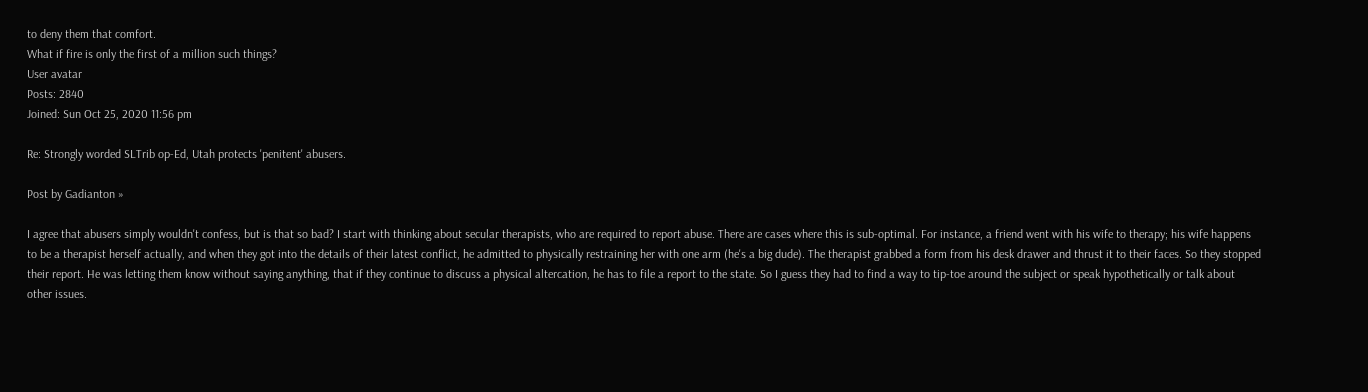to deny them that comfort.
What if fire is only the first of a million such things?
User avatar
Posts: 2840
Joined: Sun Oct 25, 2020 11:56 pm

Re: Strongly worded SLTrib op-Ed, Utah protects 'penitent' abusers.

Post by Gadianton »

I agree that abusers simply wouldn't confess, but is that so bad? I start with thinking about secular therapists, who are required to report abuse. There are cases where this is sub-optimal. For instance, a friend went with his wife to therapy; his wife happens to be a therapist herself actually, and when they got into the details of their latest conflict, he admitted to physically restraining her with one arm (he's a big dude). The therapist grabbed a form from his desk drawer and thrust it to their faces. So they stopped their report. He was letting them know without saying anything, that if they continue to discuss a physical altercation, he has to file a report to the state. So I guess they had to find a way to tip-toe around the subject or speak hypothetically or talk about other issues.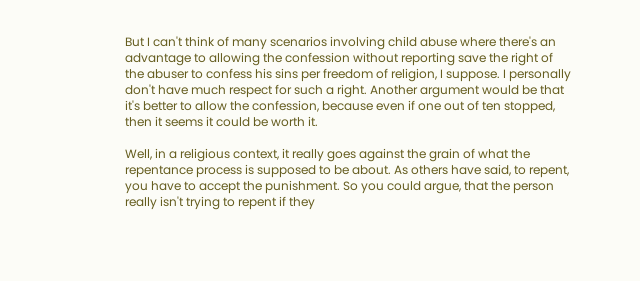But I can't think of many scenarios involving child abuse where there's an advantage to allowing the confession without reporting save the right of the abuser to confess his sins per freedom of religion, I suppose. I personally don't have much respect for such a right. Another argument would be that it's better to allow the confession, because even if one out of ten stopped, then it seems it could be worth it.

Well, in a religious context, it really goes against the grain of what the repentance process is supposed to be about. As others have said, to repent, you have to accept the punishment. So you could argue, that the person really isn't trying to repent if they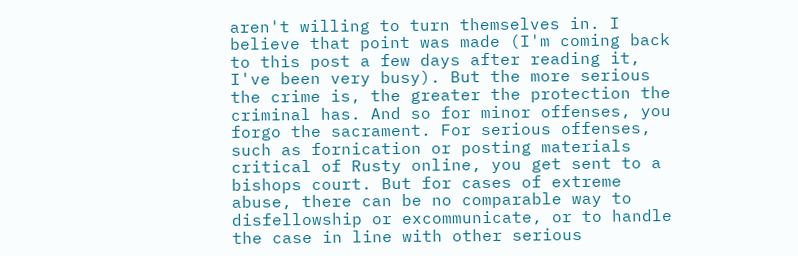aren't willing to turn themselves in. I believe that point was made (I'm coming back to this post a few days after reading it, I've been very busy). But the more serious the crime is, the greater the protection the criminal has. And so for minor offenses, you forgo the sacrament. For serious offenses, such as fornication or posting materials critical of Rusty online, you get sent to a bishops court. But for cases of extreme abuse, there can be no comparable way to disfellowship or excommunicate, or to handle the case in line with other serious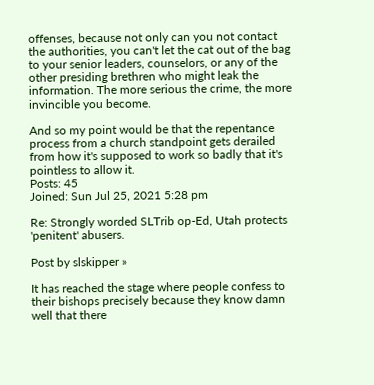offenses, because not only can you not contact the authorities, you can't let the cat out of the bag to your senior leaders, counselors, or any of the other presiding brethren who might leak the information. The more serious the crime, the more invincible you become.

And so my point would be that the repentance process from a church standpoint gets derailed from how it's supposed to work so badly that it's pointless to allow it.
Posts: 45
Joined: Sun Jul 25, 2021 5:28 pm

Re: Strongly worded SLTrib op-Ed, Utah protects 'penitent' abusers.

Post by slskipper »

It has reached the stage where people confess to their bishops precisely because they know damn well that there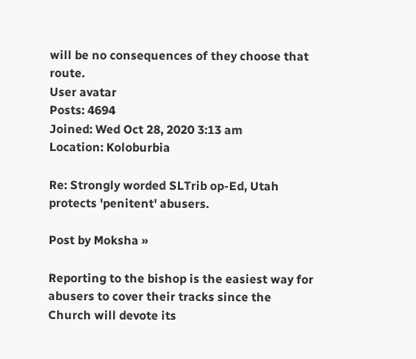will be no consequences of they choose that route.
User avatar
Posts: 4694
Joined: Wed Oct 28, 2020 3:13 am
Location: Koloburbia

Re: Strongly worded SLTrib op-Ed, Utah protects 'penitent' abusers.

Post by Moksha »

Reporting to the bishop is the easiest way for abusers to cover their tracks since the Church will devote its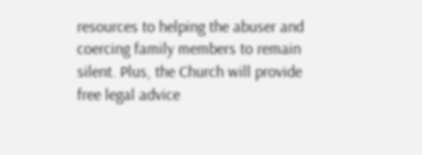resources to helping the abuser and coercing family members to remain silent. Plus, the Church will provide free legal advice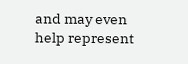and may even help represent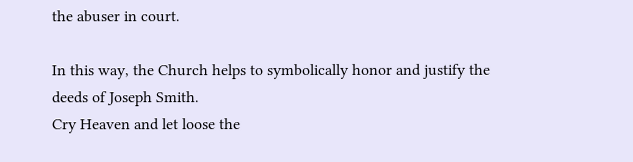the abuser in court.

In this way, the Church helps to symbolically honor and justify the deeds of Joseph Smith.
Cry Heaven and let loose the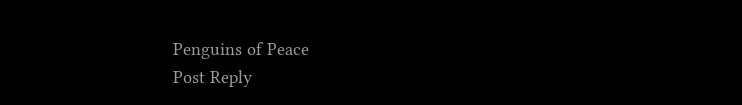Penguins of Peace
Post Reply